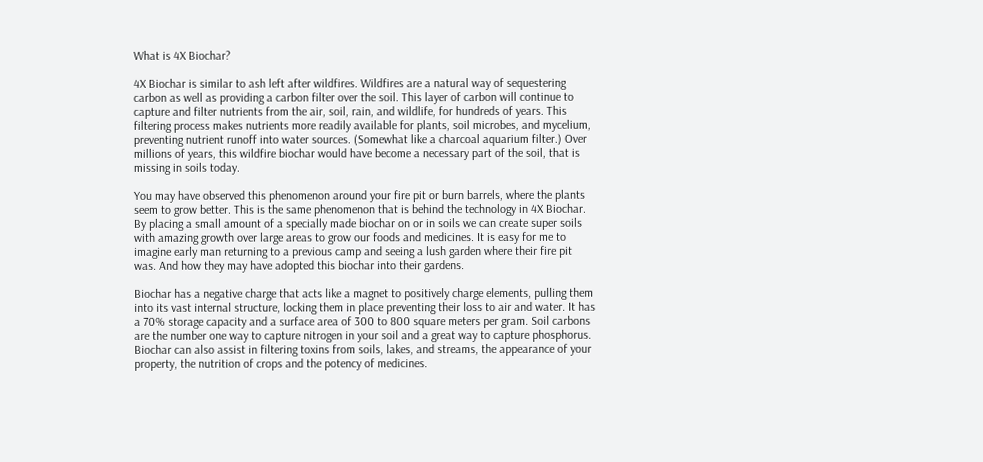What is 4X Biochar?

4X Biochar is similar to ash left after wildfires. Wildfires are a natural way of sequestering carbon as well as providing a carbon filter over the soil. This layer of carbon will continue to capture and filter nutrients from the air, soil, rain, and wildlife, for hundreds of years. This filtering process makes nutrients more readily available for plants, soil microbes, and mycelium, preventing nutrient runoff into water sources. (Somewhat like a charcoal aquarium filter.) Over millions of years, this wildfire biochar would have become a necessary part of the soil, that is missing in soils today.

You may have observed this phenomenon around your fire pit or burn barrels, where the plants seem to grow better. This is the same phenomenon that is behind the technology in 4X Biochar. By placing a small amount of a specially made biochar on or in soils we can create super soils with amazing growth over large areas to grow our foods and medicines. It is easy for me to imagine early man returning to a previous camp and seeing a lush garden where their fire pit was. And how they may have adopted this biochar into their gardens.

Biochar has a negative charge that acts like a magnet to positively charge elements, pulling them into its vast internal structure, locking them in place preventing their loss to air and water. It has a 70% storage capacity and a surface area of 300 to 800 square meters per gram. Soil carbons are the number one way to capture nitrogen in your soil and a great way to capture phosphorus. Biochar can also assist in filtering toxins from soils, lakes, and streams, the appearance of your property, the nutrition of crops and the potency of medicines.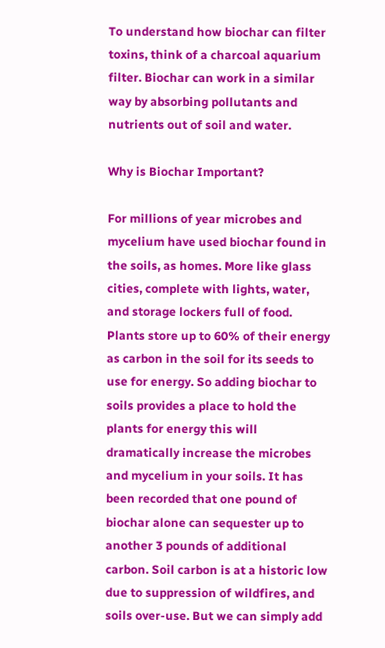To understand how biochar can filter toxins, think of a charcoal aquarium filter. Biochar can work in a similar way by absorbing pollutants and nutrients out of soil and water.

Why is Biochar Important?

For millions of year microbes and mycelium have used biochar found in the soils, as homes. More like glass cities, complete with lights, water, and storage lockers full of food. Plants store up to 60% of their energy as carbon in the soil for its seeds to use for energy. So adding biochar to soils provides a place to hold the plants for energy this will dramatically increase the microbes and mycelium in your soils. It has been recorded that one pound of biochar alone can sequester up to another 3 pounds of additional carbon. Soil carbon is at a historic low due to suppression of wildfires, and soils over-use. But we can simply add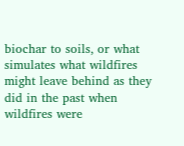biochar to soils, or what simulates what wildfires might leave behind as they did in the past when wildfires were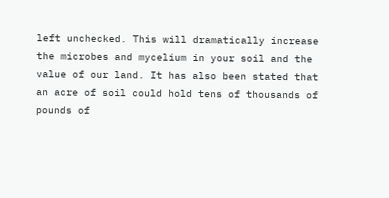left unchecked. This will dramatically increase the microbes and mycelium in your soil and the value of our land. It has also been stated that an acre of soil could hold tens of thousands of pounds of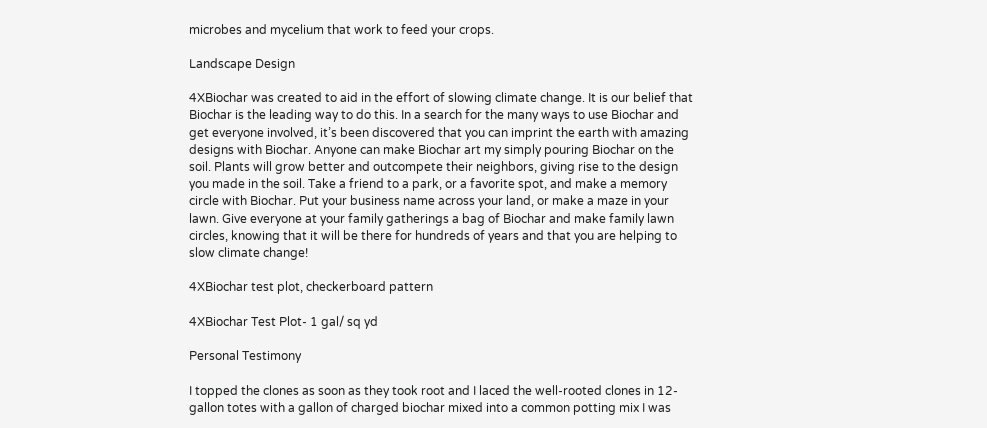microbes and mycelium that work to feed your crops.

Landscape Design

4XBiochar was created to aid in the effort of slowing climate change. It is our belief that Biochar is the leading way to do this. In a search for the many ways to use Biochar and get everyone involved, it’s been discovered that you can imprint the earth with amazing designs with Biochar. Anyone can make Biochar art my simply pouring Biochar on the soil. Plants will grow better and outcompete their neighbors, giving rise to the design you made in the soil. Take a friend to a park, or a favorite spot, and make a memory circle with Biochar. Put your business name across your land, or make a maze in your lawn. Give everyone at your family gatherings a bag of Biochar and make family lawn circles, knowing that it will be there for hundreds of years and that you are helping to slow climate change!

4XBiochar test plot, checkerboard pattern

4XBiochar Test Plot- 1 gal/ sq yd

Personal Testimony

I topped the clones as soon as they took root and I laced the well-rooted clones in 12-gallon totes with a gallon of charged biochar mixed into a common potting mix I was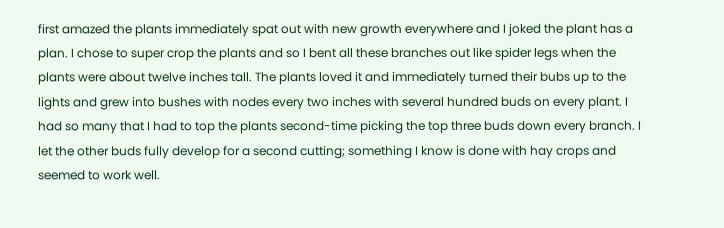first amazed the plants immediately spat out with new growth everywhere and I joked the plant has a plan. I chose to super crop the plants and so I bent all these branches out like spider legs when the plants were about twelve inches tall. The plants loved it and immediately turned their bubs up to the lights and grew into bushes with nodes every two inches with several hundred buds on every plant. I had so many that I had to top the plants second-time picking the top three buds down every branch. I let the other buds fully develop for a second cutting; something I know is done with hay crops and seemed to work well.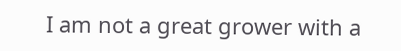I am not a great grower with a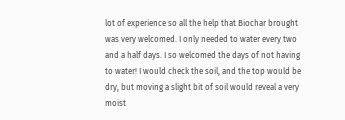lot of experience so all the help that Biochar brought was very welcomed. I only needed to water every two and a half days. I so welcomed the days of not having to water! I would check the soil, and the top would be dry, but moving a slight bit of soil would reveal a very moist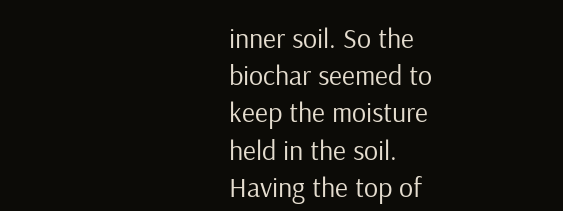inner soil. So the biochar seemed to keep the moisture held in the soil. Having the top of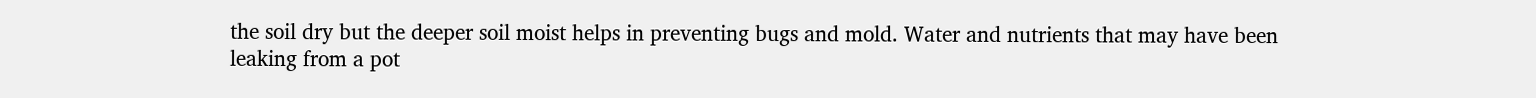the soil dry but the deeper soil moist helps in preventing bugs and mold. Water and nutrients that may have been leaking from a pot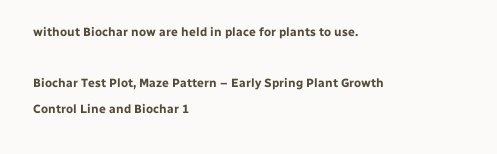without Biochar now are held in place for plants to use.

Biochar Test Plot, Maze Pattern – Early Spring Plant Growth
Control Line and Biochar 1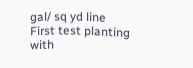gal/ sq yd line
First test planting with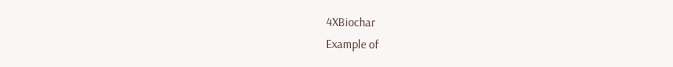4XBiochar
Example of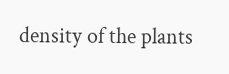density of the plants